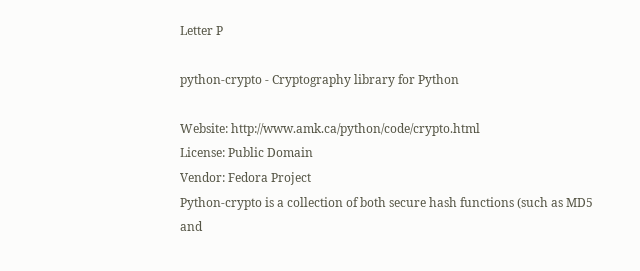Letter P

python-crypto - Cryptography library for Python

Website: http://www.amk.ca/python/code/crypto.html
License: Public Domain
Vendor: Fedora Project
Python-crypto is a collection of both secure hash functions (such as MD5 and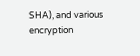SHA), and various encryption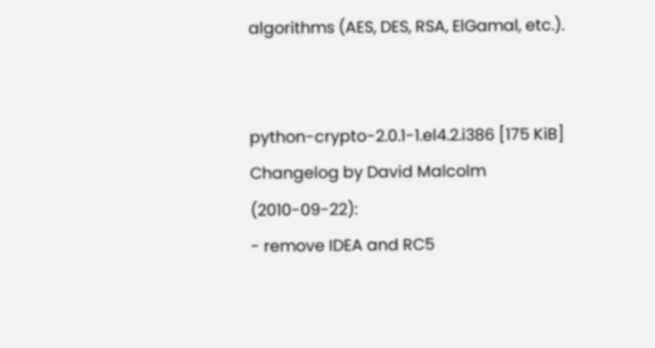algorithms (AES, DES, RSA, ElGamal, etc.).


python-crypto-2.0.1-1.el4.2.i386 [175 KiB] Changelog by David Malcolm (2010-09-22):
- remove IDEA and RC5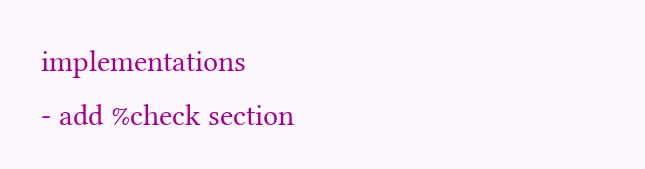implementations
- add %check section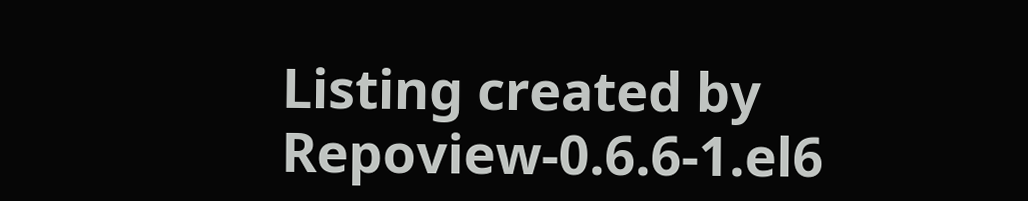Listing created by Repoview-0.6.6-1.el6